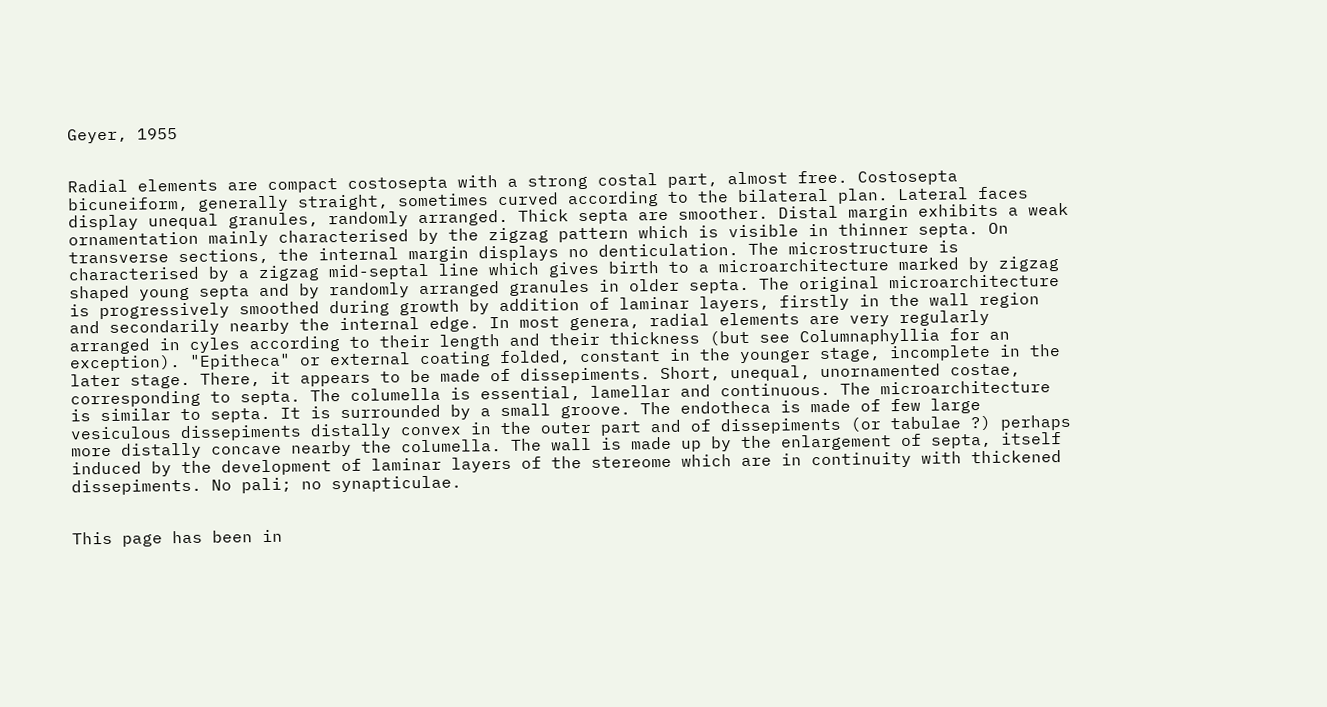Geyer, 1955


Radial elements are compact costosepta with a strong costal part, almost free. Costosepta bicuneiform, generally straight, sometimes curved according to the bilateral plan. Lateral faces display unequal granules, randomly arranged. Thick septa are smoother. Distal margin exhibits a weak ornamentation mainly characterised by the zigzag pattern which is visible in thinner septa. On transverse sections, the internal margin displays no denticulation. The microstructure is characterised by a zigzag mid-septal line which gives birth to a microarchitecture marked by zigzag shaped young septa and by randomly arranged granules in older septa. The original microarchitecture is progressively smoothed during growth by addition of laminar layers, firstly in the wall region and secondarily nearby the internal edge. In most genera, radial elements are very regularly arranged in cyles according to their length and their thickness (but see Columnaphyllia for an exception). "Epitheca" or external coating folded, constant in the younger stage, incomplete in the later stage. There, it appears to be made of dissepiments. Short, unequal, unornamented costae, corresponding to septa. The columella is essential, lamellar and continuous. The microarchitecture is similar to septa. It is surrounded by a small groove. The endotheca is made of few large vesiculous dissepiments distally convex in the outer part and of dissepiments (or tabulae ?) perhaps more distally concave nearby the columella. The wall is made up by the enlargement of septa, itself induced by the development of laminar layers of the stereome which are in continuity with thickened dissepiments. No pali; no synapticulae.


This page has been in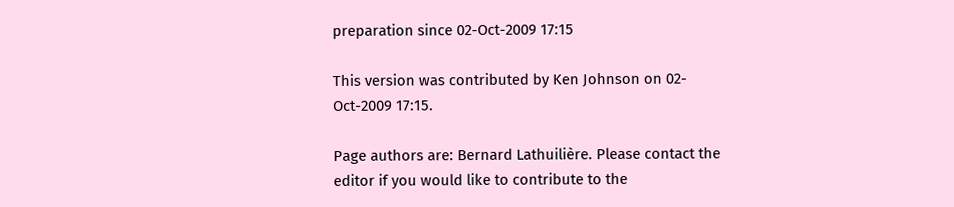preparation since 02-Oct-2009 17:15

This version was contributed by Ken Johnson on 02-Oct-2009 17:15.

Page authors are: Bernard Lathuilière. Please contact the editor if you would like to contribute to the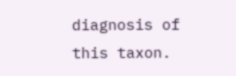diagnosis of this taxon.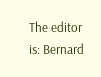The editor is: Bernard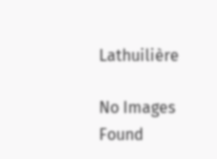Lathuilière

No Images Found